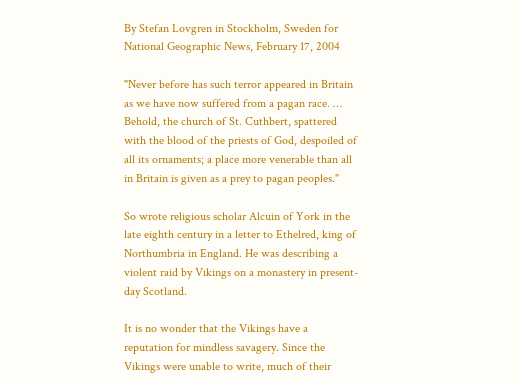By Stefan Lovgren in Stockholm, Sweden for National Geographic News, February 17, 2004

"Never before has such terror appeared in Britain as we have now suffered from a pagan race. … Behold, the church of St. Cuthbert, spattered with the blood of the priests of God, despoiled of all its ornaments; a place more venerable than all in Britain is given as a prey to pagan peoples."

So wrote religious scholar Alcuin of York in the late eighth century in a letter to Ethelred, king of Northumbria in England. He was describing a violent raid by Vikings on a monastery in present-day Scotland.

It is no wonder that the Vikings have a reputation for mindless savagery. Since the Vikings were unable to write, much of their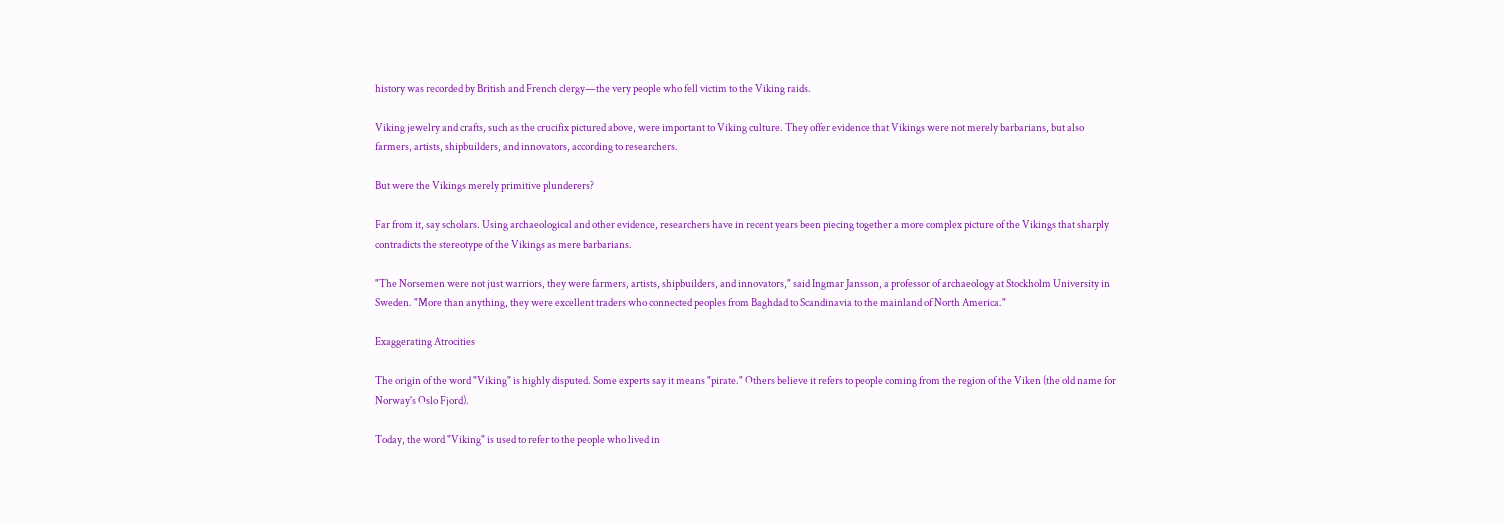history was recorded by British and French clergy—the very people who fell victim to the Viking raids.

Viking jewelry and crafts, such as the crucifix pictured above, were important to Viking culture. They offer evidence that Vikings were not merely barbarians, but also farmers, artists, shipbuilders, and innovators, according to researchers.

But were the Vikings merely primitive plunderers?

Far from it, say scholars. Using archaeological and other evidence, researchers have in recent years been piecing together a more complex picture of the Vikings that sharply contradicts the stereotype of the Vikings as mere barbarians.

"The Norsemen were not just warriors, they were farmers, artists, shipbuilders, and innovators," said Ingmar Jansson, a professor of archaeology at Stockholm University in Sweden. "More than anything, they were excellent traders who connected peoples from Baghdad to Scandinavia to the mainland of North America."

Exaggerating Atrocities

The origin of the word "Viking" is highly disputed. Some experts say it means "pirate." Others believe it refers to people coming from the region of the Viken (the old name for Norway's Oslo Fjord).

Today, the word "Viking" is used to refer to the people who lived in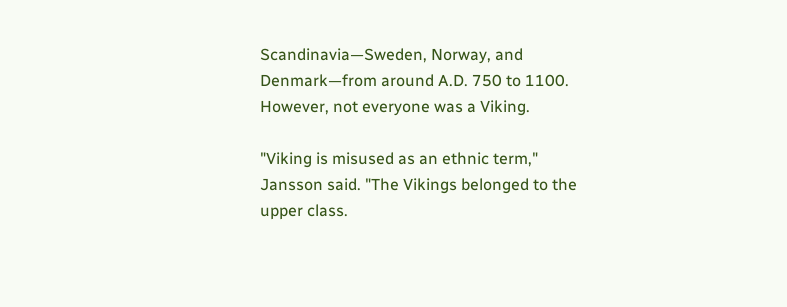Scandinavia—Sweden, Norway, and Denmark—from around A.D. 750 to 1100. However, not everyone was a Viking.

"Viking is misused as an ethnic term," Jansson said. "The Vikings belonged to the upper class.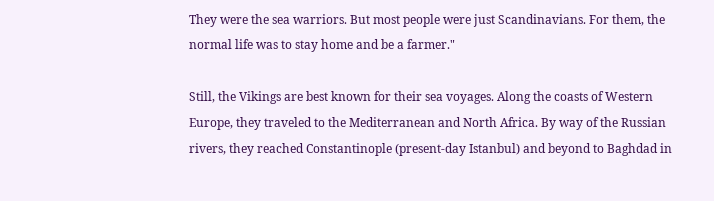They were the sea warriors. But most people were just Scandinavians. For them, the normal life was to stay home and be a farmer."

Still, the Vikings are best known for their sea voyages. Along the coasts of Western Europe, they traveled to the Mediterranean and North Africa. By way of the Russian rivers, they reached Constantinople (present-day Istanbul) and beyond to Baghdad in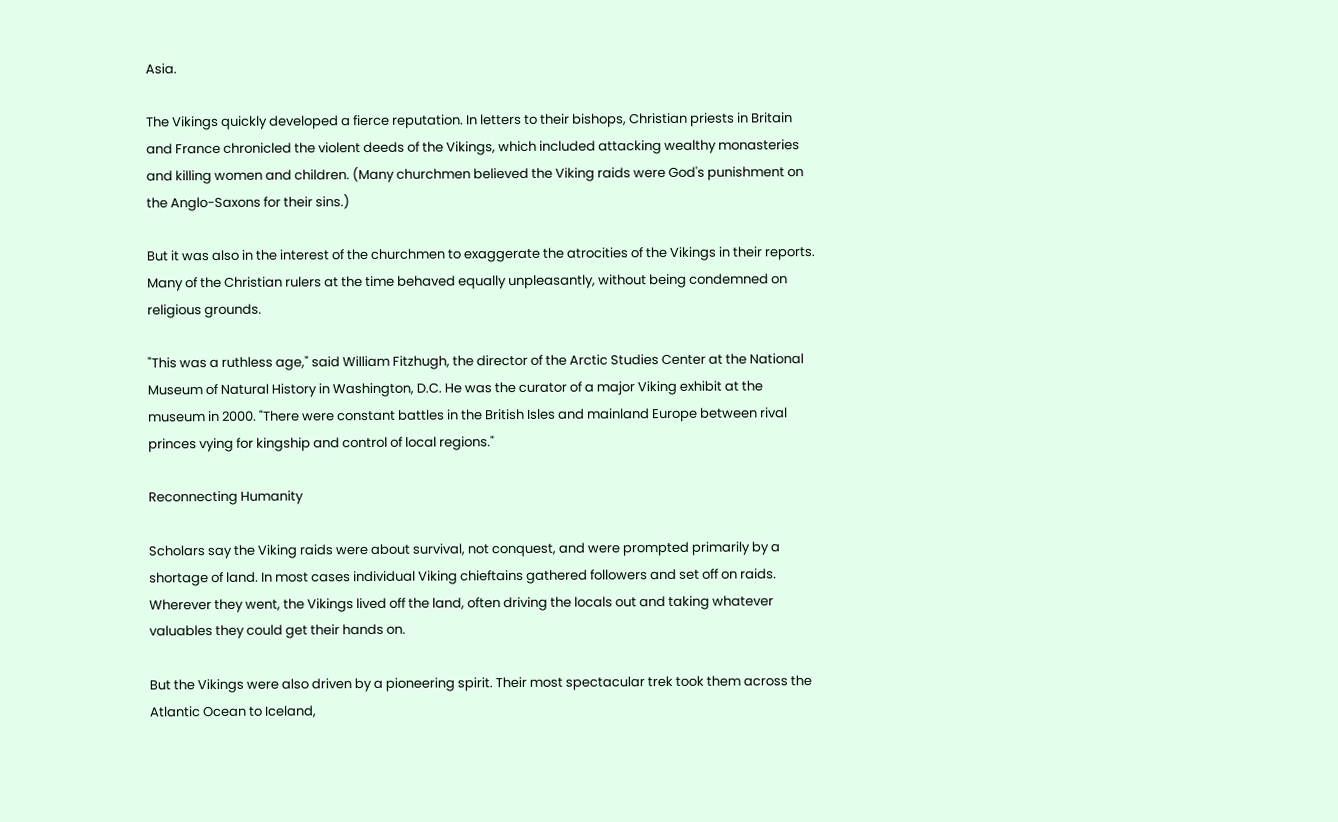Asia.

The Vikings quickly developed a fierce reputation. In letters to their bishops, Christian priests in Britain and France chronicled the violent deeds of the Vikings, which included attacking wealthy monasteries and killing women and children. (Many churchmen believed the Viking raids were God's punishment on the Anglo-Saxons for their sins.)

But it was also in the interest of the churchmen to exaggerate the atrocities of the Vikings in their reports. Many of the Christian rulers at the time behaved equally unpleasantly, without being condemned on religious grounds.

"This was a ruthless age," said William Fitzhugh, the director of the Arctic Studies Center at the National Museum of Natural History in Washington, D.C. He was the curator of a major Viking exhibit at the museum in 2000. "There were constant battles in the British Isles and mainland Europe between rival princes vying for kingship and control of local regions."

Reconnecting Humanity

Scholars say the Viking raids were about survival, not conquest, and were prompted primarily by a shortage of land. In most cases individual Viking chieftains gathered followers and set off on raids. Wherever they went, the Vikings lived off the land, often driving the locals out and taking whatever valuables they could get their hands on.

But the Vikings were also driven by a pioneering spirit. Their most spectacular trek took them across the Atlantic Ocean to Iceland,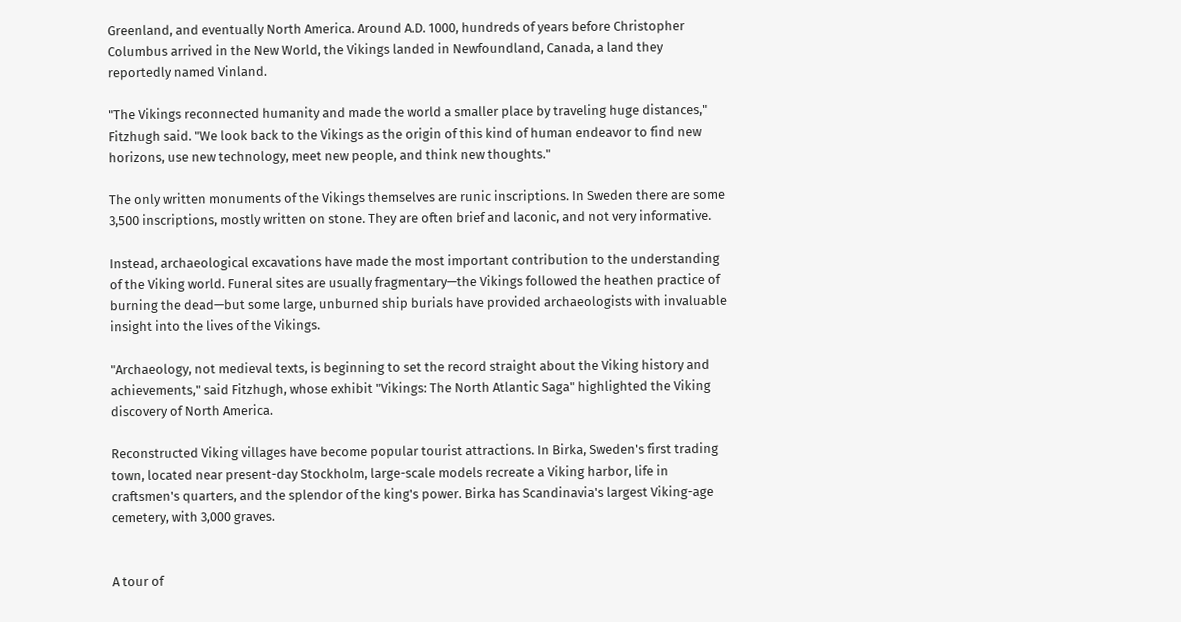Greenland, and eventually North America. Around A.D. 1000, hundreds of years before Christopher Columbus arrived in the New World, the Vikings landed in Newfoundland, Canada, a land they reportedly named Vinland.

"The Vikings reconnected humanity and made the world a smaller place by traveling huge distances," Fitzhugh said. "We look back to the Vikings as the origin of this kind of human endeavor to find new horizons, use new technology, meet new people, and think new thoughts."

The only written monuments of the Vikings themselves are runic inscriptions. In Sweden there are some 3,500 inscriptions, mostly written on stone. They are often brief and laconic, and not very informative.

Instead, archaeological excavations have made the most important contribution to the understanding of the Viking world. Funeral sites are usually fragmentary—the Vikings followed the heathen practice of burning the dead—but some large, unburned ship burials have provided archaeologists with invaluable insight into the lives of the Vikings.

"Archaeology, not medieval texts, is beginning to set the record straight about the Viking history and achievements," said Fitzhugh, whose exhibit "Vikings: The North Atlantic Saga" highlighted the Viking discovery of North America.

Reconstructed Viking villages have become popular tourist attractions. In Birka, Sweden's first trading town, located near present-day Stockholm, large-scale models recreate a Viking harbor, life in craftsmen's quarters, and the splendor of the king's power. Birka has Scandinavia's largest Viking-age cemetery, with 3,000 graves.


A tour of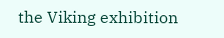the Viking exhibition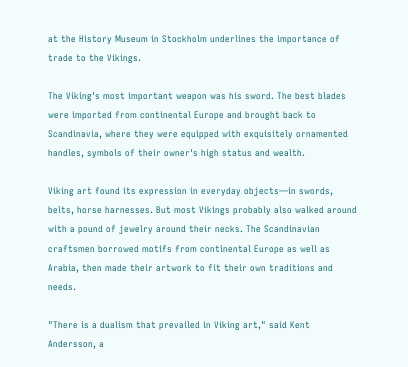at the History Museum in Stockholm underlines the importance of trade to the Vikings.

The Viking's most important weapon was his sword. The best blades were imported from continental Europe and brought back to Scandinavia, where they were equipped with exquisitely ornamented handles, symbols of their owner's high status and wealth.

Viking art found its expression in everyday objects—in swords, belts, horse harnesses. But most Vikings probably also walked around with a pound of jewelry around their necks. The Scandinavian craftsmen borrowed motifs from continental Europe as well as Arabia, then made their artwork to fit their own traditions and needs.

"There is a dualism that prevailed in Viking art," said Kent Andersson, a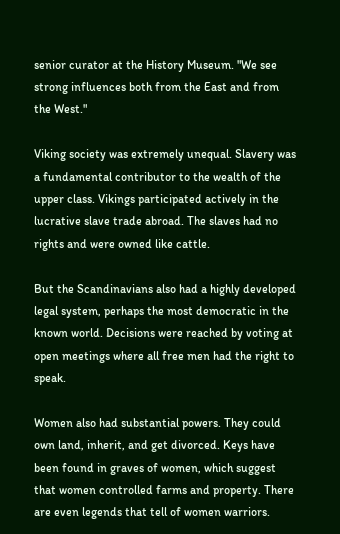senior curator at the History Museum. "We see strong influences both from the East and from the West."

Viking society was extremely unequal. Slavery was a fundamental contributor to the wealth of the upper class. Vikings participated actively in the lucrative slave trade abroad. The slaves had no rights and were owned like cattle.

But the Scandinavians also had a highly developed legal system, perhaps the most democratic in the known world. Decisions were reached by voting at open meetings where all free men had the right to speak.

Women also had substantial powers. They could own land, inherit, and get divorced. Keys have been found in graves of women, which suggest that women controlled farms and property. There are even legends that tell of women warriors.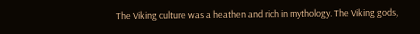The Viking culture was a heathen and rich in mythology. The Viking gods,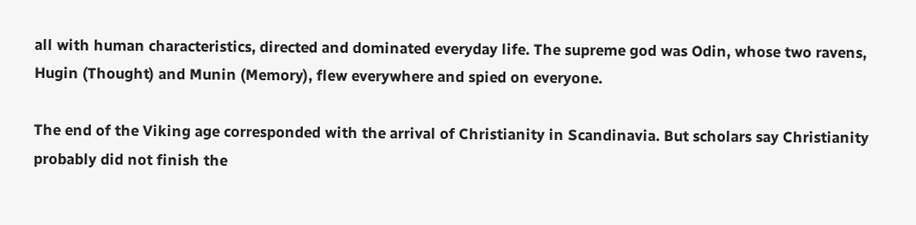all with human characteristics, directed and dominated everyday life. The supreme god was Odin, whose two ravens, Hugin (Thought) and Munin (Memory), flew everywhere and spied on everyone.

The end of the Viking age corresponded with the arrival of Christianity in Scandinavia. But scholars say Christianity probably did not finish the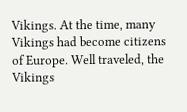Vikings. At the time, many Vikings had become citizens of Europe. Well traveled, the Vikings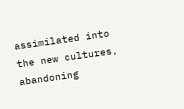assimilated into the new cultures, abandoning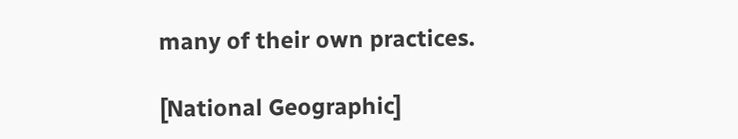many of their own practices.

[National Geographic]